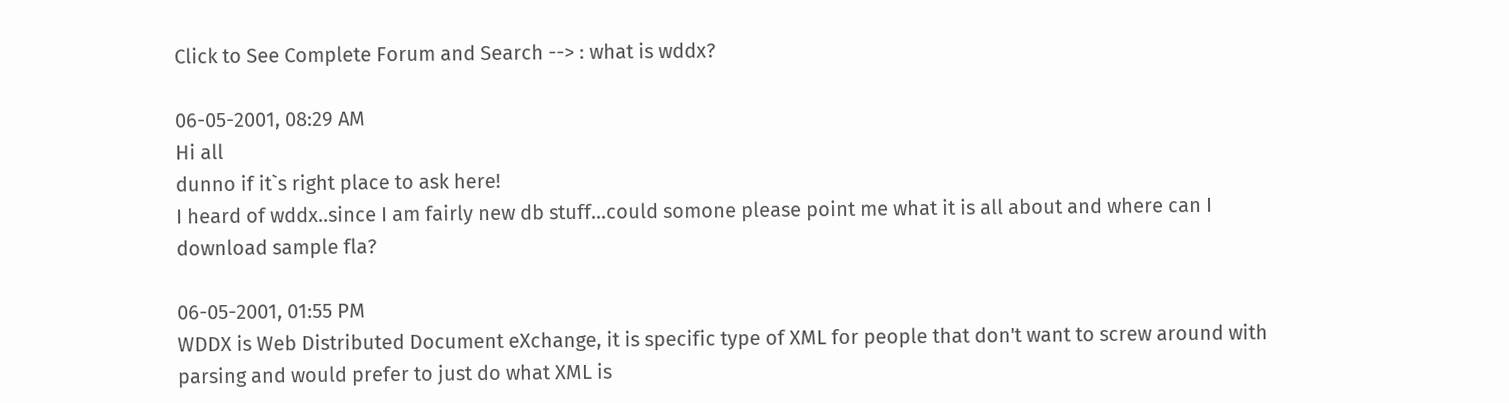Click to See Complete Forum and Search --> : what is wddx?

06-05-2001, 08:29 AM
Hi all
dunno if it`s right place to ask here!
I heard of wddx..since I am fairly new db stuff...could somone please point me what it is all about and where can I download sample fla?

06-05-2001, 01:55 PM
WDDX is Web Distributed Document eXchange, it is specific type of XML for people that don't want to screw around with parsing and would prefer to just do what XML is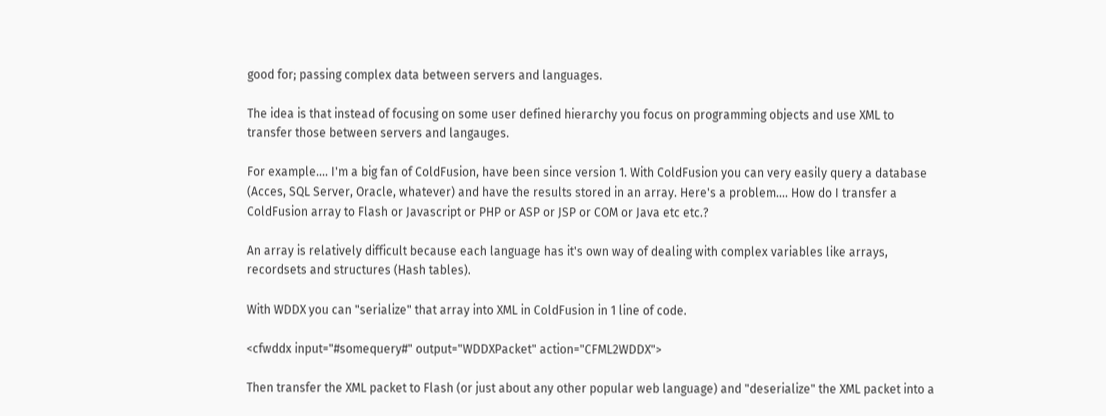good for; passing complex data between servers and languages.

The idea is that instead of focusing on some user defined hierarchy you focus on programming objects and use XML to transfer those between servers and langauges.

For example.... I'm a big fan of ColdFusion, have been since version 1. With ColdFusion you can very easily query a database (Acces, SQL Server, Oracle, whatever) and have the results stored in an array. Here's a problem.... How do I transfer a ColdFusion array to Flash or Javascript or PHP or ASP or JSP or COM or Java etc etc.?

An array is relatively difficult because each language has it's own way of dealing with complex variables like arrays, recordsets and structures (Hash tables).

With WDDX you can "serialize" that array into XML in ColdFusion in 1 line of code.

<cfwddx input="#somequery#" output="WDDXPacket" action="CFML2WDDX">

Then transfer the XML packet to Flash (or just about any other popular web language) and "deserialize" the XML packet into a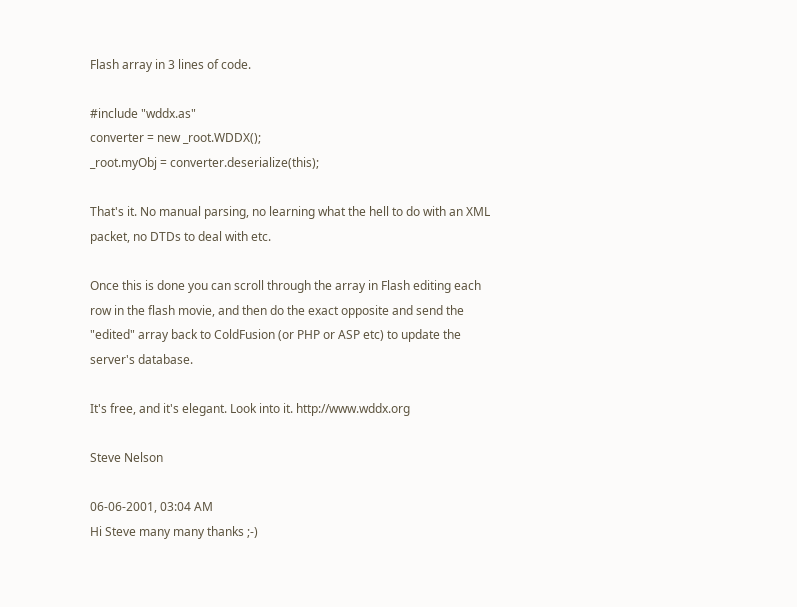Flash array in 3 lines of code.

#include "wddx.as"
converter = new _root.WDDX();
_root.myObj = converter.deserialize(this);

That's it. No manual parsing, no learning what the hell to do with an XML packet, no DTDs to deal with etc.

Once this is done you can scroll through the array in Flash editing each row in the flash movie, and then do the exact opposite and send the "edited" array back to ColdFusion (or PHP or ASP etc) to update the server's database.

It's free, and it's elegant. Look into it. http://www.wddx.org

Steve Nelson

06-06-2001, 03:04 AM
Hi Steve many many thanks ;-)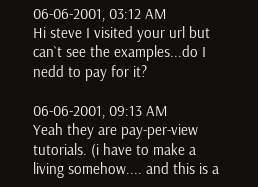06-06-2001, 03:12 AM
Hi steve I visited your url but can`t see the examples...do I nedd to pay for it?

06-06-2001, 09:13 AM
Yeah they are pay-per-view tutorials. (i have to make a living somehow.... and this is a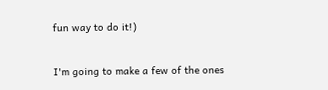fun way to do it!)

I'm going to make a few of the ones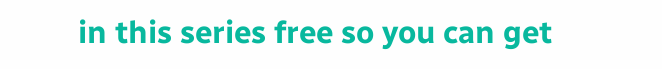in this series free so you can get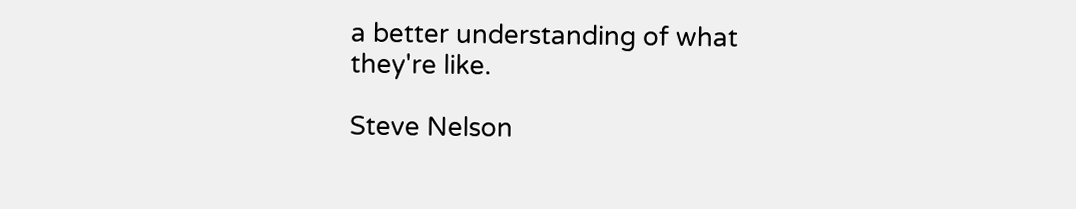a better understanding of what they're like.

Steve Nelson